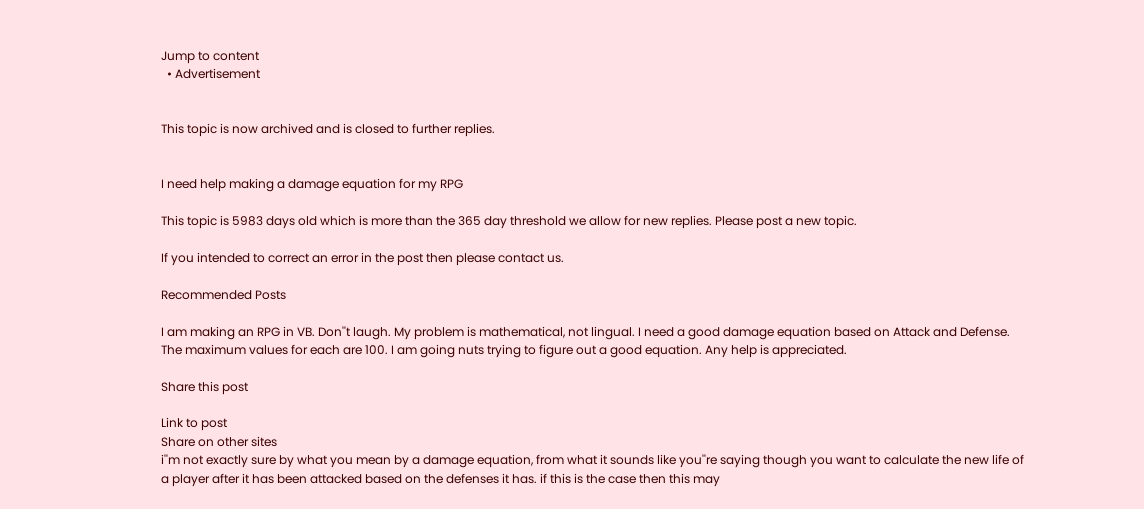Jump to content
  • Advertisement


This topic is now archived and is closed to further replies.


I need help making a damage equation for my RPG

This topic is 5983 days old which is more than the 365 day threshold we allow for new replies. Please post a new topic.

If you intended to correct an error in the post then please contact us.

Recommended Posts

I am making an RPG in VB. Don''t laugh. My problem is mathematical, not lingual. I need a good damage equation based on Attack and Defense. The maximum values for each are 100. I am going nuts trying to figure out a good equation. Any help is appreciated.

Share this post

Link to post
Share on other sites
i''m not exactly sure by what you mean by a damage equation, from what it sounds like you''re saying though you want to calculate the new life of a player after it has been attacked based on the defenses it has. if this is the case then this may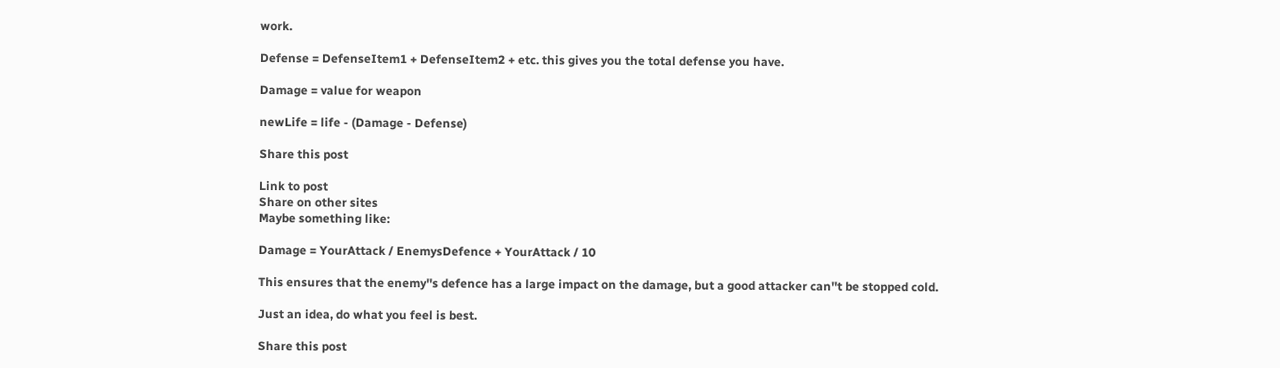work.

Defense = DefenseItem1 + DefenseItem2 + etc. this gives you the total defense you have.

Damage = value for weapon

newLife = life - (Damage - Defense)

Share this post

Link to post
Share on other sites
Maybe something like:

Damage = YourAttack / EnemysDefence + YourAttack / 10

This ensures that the enemy''s defence has a large impact on the damage, but a good attacker can''t be stopped cold.

Just an idea, do what you feel is best.

Share this post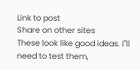Link to post
Share on other sites
These look like good ideas. I''ll need to test them,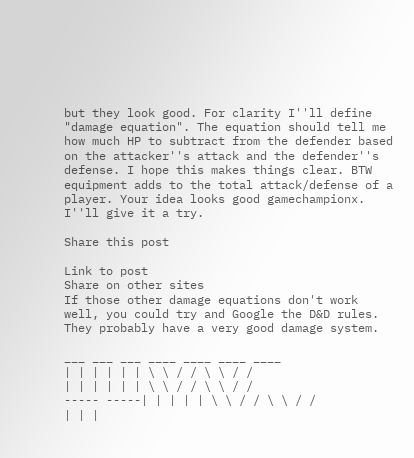but they look good. For clarity I''ll define "damage equation". The equation should tell me how much HP to subtract from the defender based on the attacker''s attack and the defender''s defense. I hope this makes things clear. BTW equipment adds to the total attack/defense of a player. Your idea looks good gamechampionx. I''ll give it a try.

Share this post

Link to post
Share on other sites
If those other damage equations don't work well, you could try and Google the D&D rules. They probably have a very good damage system.

___ ___ ___ ____ ____ ____ ____
| | | | | | \ \ / / \ \ / /
| | | | | | \ \ / / \ \ / /
----- -----| | | | | \ \ / / \ \ / /
| | |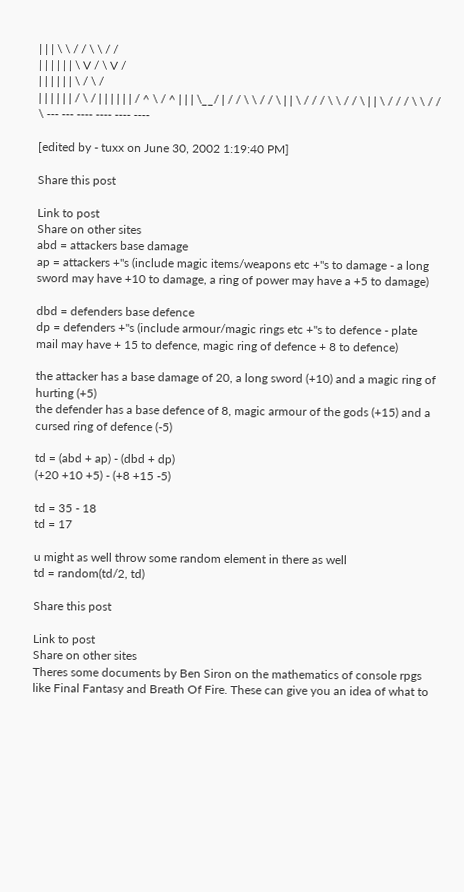| | | \ \ / / \ \ / /
| | | | | | \ V / \ V /
| | | | | | \ / \ /
| | | | | | / \ / | | | | | | / ^ \ / ^ | | | \__/ | / / \ \ / / \ | | \ / / / \ \ / / \ | | \ / / / \ \ / / \ --- --- ---- ---- ---- ----

[edited by - tuxx on June 30, 2002 1:19:40 PM]

Share this post

Link to post
Share on other sites
abd = attackers base damage
ap = attackers +''s (include magic items/weapons etc +''s to damage - a long sword may have +10 to damage, a ring of power may have a +5 to damage)

dbd = defenders base defence
dp = defenders +''s (include armour/magic rings etc +''s to defence - plate mail may have + 15 to defence, magic ring of defence + 8 to defence)

the attacker has a base damage of 20, a long sword (+10) and a magic ring of hurting (+5)
the defender has a base defence of 8, magic armour of the gods (+15) and a cursed ring of defence (-5)

td = (abd + ap) - (dbd + dp)
(+20 +10 +5) - (+8 +15 -5)

td = 35 - 18
td = 17

u might as well throw some random element in there as well
td = random(td/2, td)

Share this post

Link to post
Share on other sites
Theres some documents by Ben Siron on the mathematics of console rpgs like Final Fantasy and Breath Of Fire. These can give you an idea of what to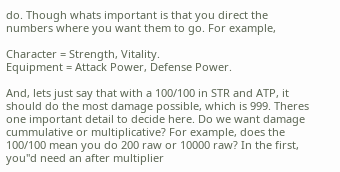do. Though whats important is that you direct the numbers where you want them to go. For example,

Character = Strength, Vitality.
Equipment = Attack Power, Defense Power.

And, lets just say that with a 100/100 in STR and ATP, it should do the most damage possible, which is 999. Theres one important detail to decide here. Do we want damage cummulative or multiplicative? For example, does the 100/100 mean you do 200 raw or 10000 raw? In the first, you''d need an after multiplier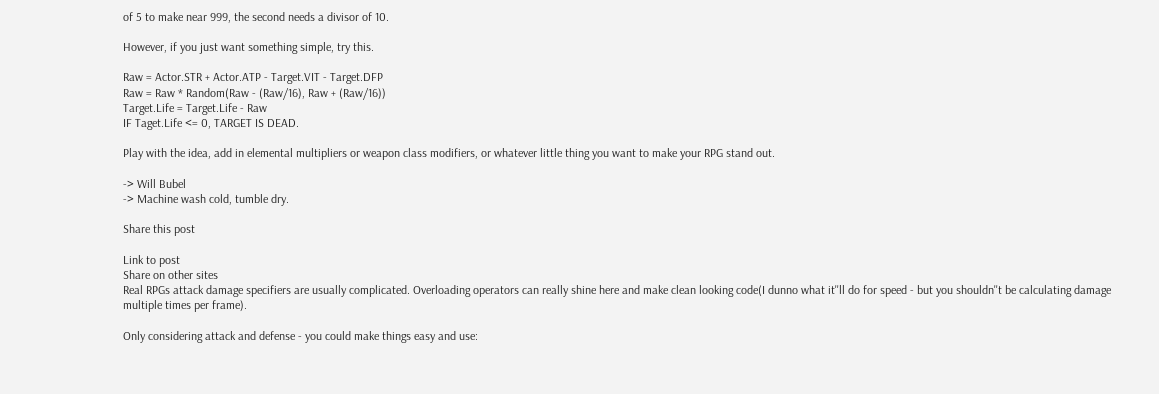of 5 to make near 999, the second needs a divisor of 10.

However, if you just want something simple, try this.

Raw = Actor.STR + Actor.ATP - Target.VIT - Target.DFP
Raw = Raw * Random(Raw - (Raw/16), Raw + (Raw/16))
Target.Life = Target.Life - Raw
IF Taget.Life <= 0, TARGET IS DEAD.

Play with the idea, add in elemental multipliers or weapon class modifiers, or whatever little thing you want to make your RPG stand out.

-> Will Bubel
-> Machine wash cold, tumble dry.

Share this post

Link to post
Share on other sites
Real RPGs attack damage specifiers are usually complicated. Overloading operators can really shine here and make clean looking code(I dunno what it''ll do for speed - but you shouldn''t be calculating damage multiple times per frame).

Only considering attack and defense - you could make things easy and use: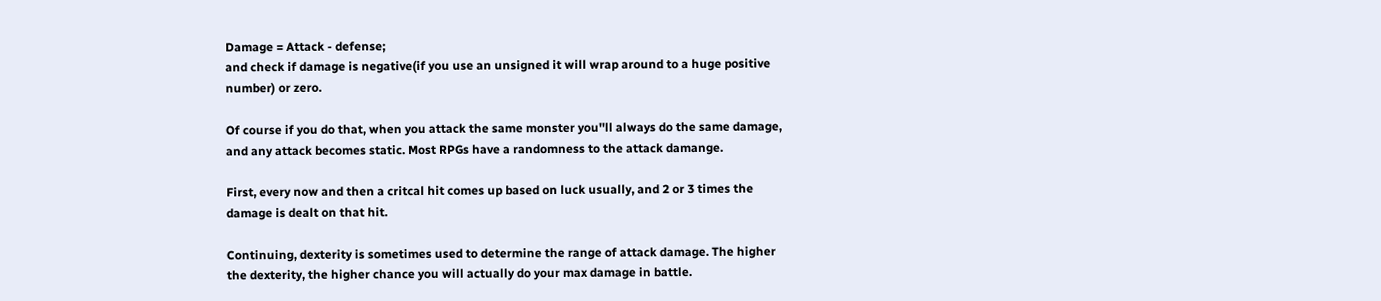Damage = Attack - defense;
and check if damage is negative(if you use an unsigned it will wrap around to a huge positive number) or zero.

Of course if you do that, when you attack the same monster you''ll always do the same damage, and any attack becomes static. Most RPGs have a randomness to the attack damange.

First, every now and then a critcal hit comes up based on luck usually, and 2 or 3 times the damage is dealt on that hit.

Continuing, dexterity is sometimes used to determine the range of attack damage. The higher the dexterity, the higher chance you will actually do your max damage in battle.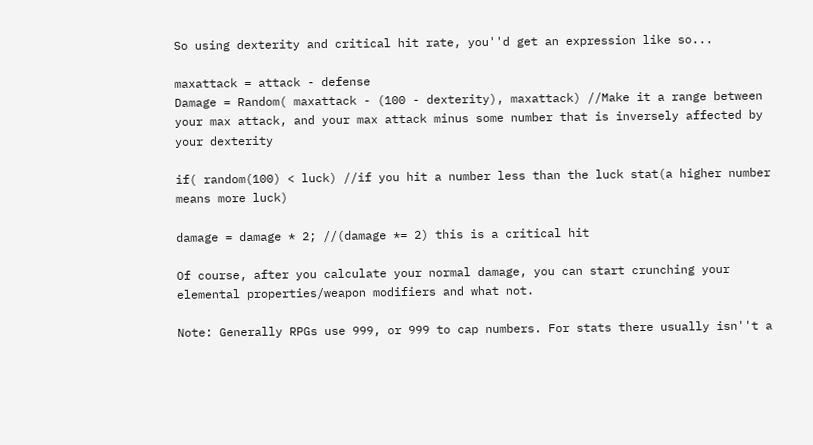So using dexterity and critical hit rate, you''d get an expression like so...

maxattack = attack - defense
Damage = Random( maxattack - (100 - dexterity), maxattack) //Make it a range between your max attack, and your max attack minus some number that is inversely affected by your dexterity

if( random(100) < luck) //if you hit a number less than the luck stat(a higher number means more luck)

damage = damage * 2; //(damage *= 2) this is a critical hit

Of course, after you calculate your normal damage, you can start crunching your elemental properties/weapon modifiers and what not.

Note: Generally RPGs use 999, or 999 to cap numbers. For stats there usually isn''t a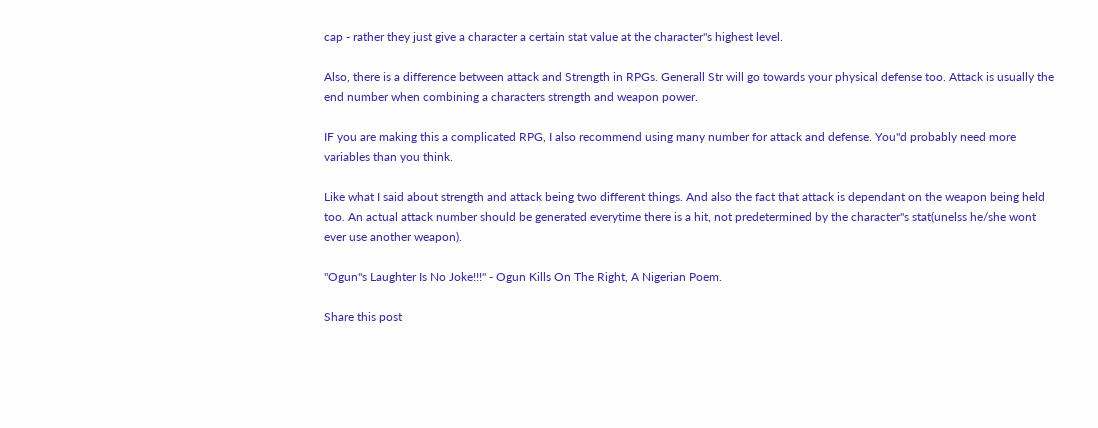cap - rather they just give a character a certain stat value at the character''s highest level.

Also, there is a difference between attack and Strength in RPGs. Generall Str will go towards your physical defense too. Attack is usually the end number when combining a characters strength and weapon power.

IF you are making this a complicated RPG, I also recommend using many number for attack and defense. You''d probably need more variables than you think.

Like what I said about strength and attack being two different things. And also the fact that attack is dependant on the weapon being held too. An actual attack number should be generated everytime there is a hit, not predetermined by the character''s stat(unelss he/she wont ever use another weapon).

"Ogun''s Laughter Is No Joke!!!" - Ogun Kills On The Right, A Nigerian Poem.

Share this post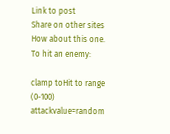Link to post
Share on other sites
How about this one. To hit an enemy:

clamp toHit to range (0-100)
attackvalue=random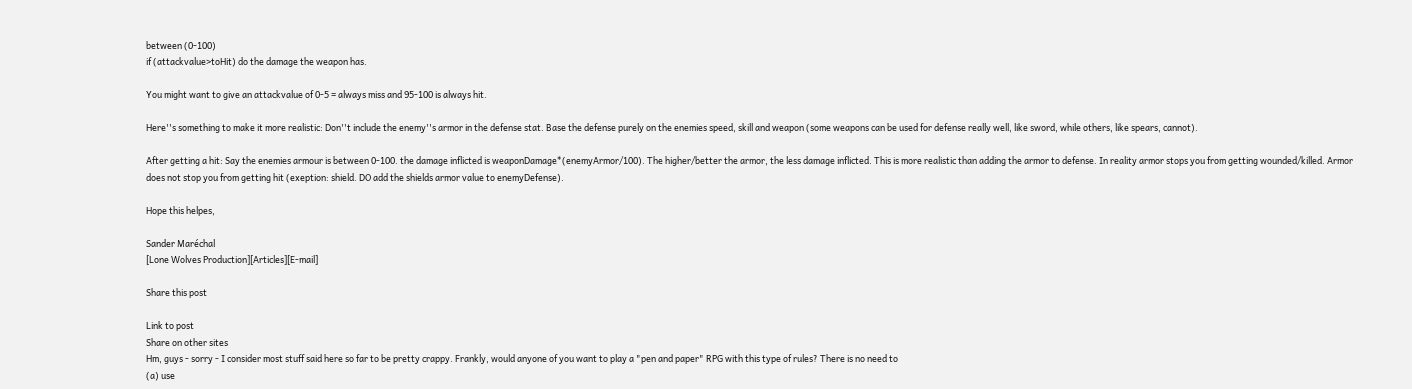between (0-100)
if (attackvalue>toHit) do the damage the weapon has.

You might want to give an attackvalue of 0-5 = always miss and 95-100 is always hit.

Here''s something to make it more realistic: Don''t include the enemy''s armor in the defense stat. Base the defense purely on the enemies speed, skill and weapon (some weapons can be used for defense really well, like sword, while others, like spears, cannot).

After getting a hit: Say the enemies armour is between 0-100. the damage inflicted is weaponDamage*(enemyArmor/100). The higher/better the armor, the less damage inflicted. This is more realistic than adding the armor to defense. In reality armor stops you from getting wounded/killed. Armor does not stop you from getting hit (exeption: shield. DO add the shields armor value to enemyDefense).

Hope this helpes,

Sander Maréchal
[Lone Wolves Production][Articles][E-mail]

Share this post

Link to post
Share on other sites
Hm, guys - sorry - I consider most stuff said here so far to be pretty crappy. Frankly, would anyone of you want to play a "pen and paper" RPG with this type of rules? There is no need to
(a) use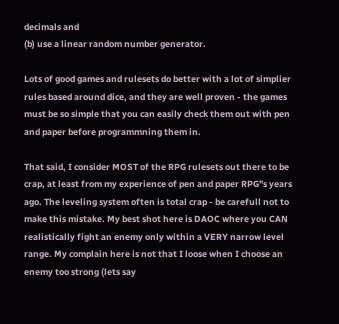decimals and
(b) use a linear random number generator.

Lots of good games and rulesets do better with a lot of simplier rules based around dice, and they are well proven - the games must be so simple that you can easily check them out with pen and paper before programmning them in.

That said, I consider MOST of the RPG rulesets out there to be crap, at least from my experience of pen and paper RPG''s years ago. The leveling system often is total crap - be carefull not to make this mistake. My best shot here is DAOC where you CAN realistically fight an enemy only within a VERY narrow level range. My complain here is not that I loose when I choose an enemy too strong (lets say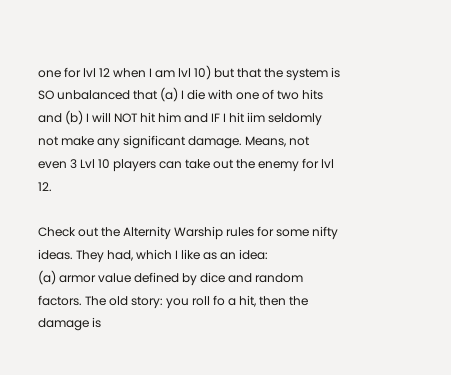one for lvl 12 when I am lvl 10) but that the system is SO unbalanced that (a) I die with one of two hits and (b) I will NOT hit him and IF I hit iim seldomly not make any significant damage. Means, not even 3 Lvl 10 players can take out the enemy for lvl 12.

Check out the Alternity Warship rules for some nifty ideas. They had, which I like as an idea:
(a) armor value defined by dice and random factors. The old story: you roll fo a hit, then the damage is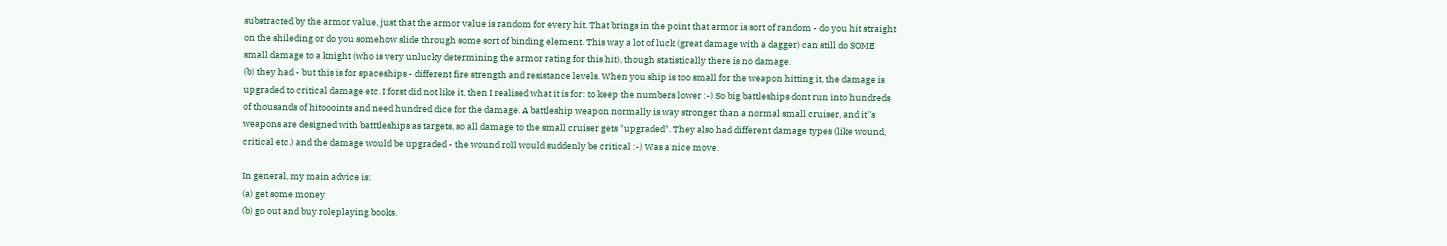substracted by the armor value, just that the armor value is random for every hit. That brings in the point that armor is sort of random - do you hit straight on the shileding or do you somehow slide through some sort of binding element. This way a lot of luck (great damage with a dagger) can still do SOME small damage to a knight (who is very unlucky determining the armor rating for this hit), though statistically there is no damage.
(b) they had - but this is for spaceships - different fire strength and resistance levels. When you ship is too small for the weapon hitting it, the damage is upgraded to critical damage etc. I forst did not like it, then I realised what it is for: to keep the numbers lower :-) So big battleships dont run into hundreds of thousands of hitoooints and need hundred dice for the damage. A battleship weapon normally is way stronger than a normal small cruiser, and it''s weapons are designed with batttleships as targets, so all damage to the small cruiser gets "upgraded". They also had different damage types (like wound, critical etc.) and the damage would be upgraded - the wound roll would suddenly be critical :-) Was a nice move.

In general, my main advice is:
(a) get some money
(b) go out and buy roleplaying books.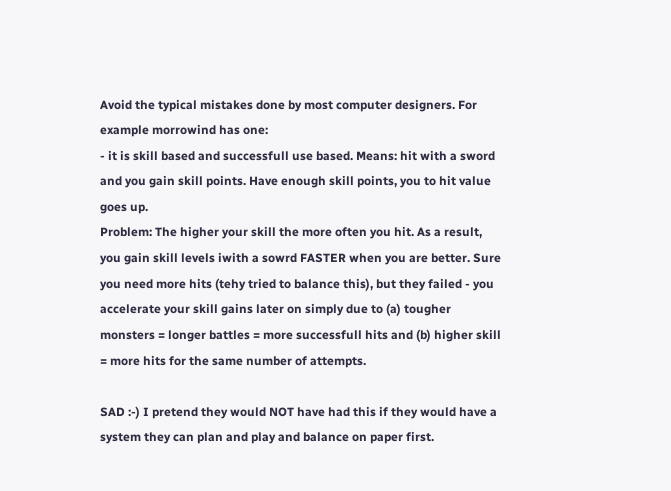Avoid the typical mistakes done by most computer designers. For example morrowind has one:
- it is skill based and successfull use based. Means: hit with a sword and you gain skill points. Have enough skill points, you to hit value goes up.
Problem: The higher your skill the more often you hit. As a result, you gain skill levels iwith a sowrd FASTER when you are better. Sure you need more hits (tehy tried to balance this), but they failed - you accelerate your skill gains later on simply due to (a) tougher monsters = longer battles = more successfull hits and (b) higher skill = more hits for the same number of attempts.

SAD :-) I pretend they would NOT have had this if they would have a system they can plan and play and balance on paper first.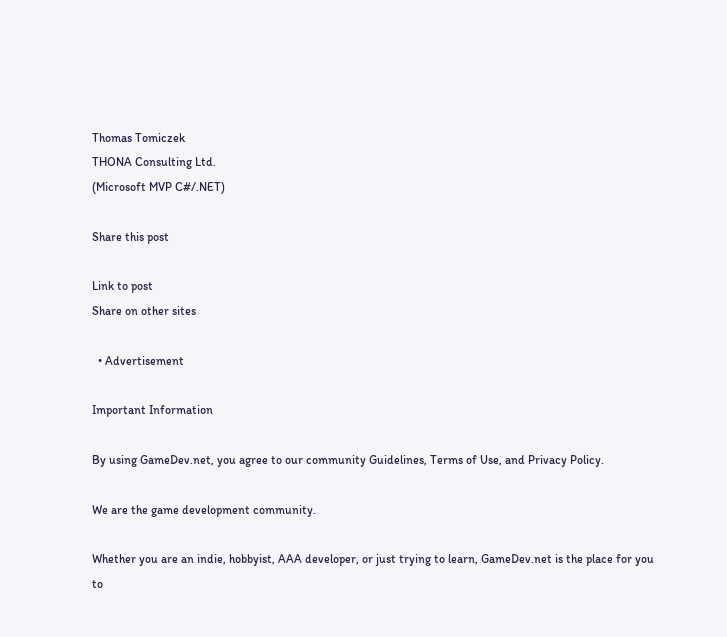Thomas Tomiczek
THONA Consulting Ltd.
(Microsoft MVP C#/.NET)

Share this post

Link to post
Share on other sites

  • Advertisement

Important Information

By using GameDev.net, you agree to our community Guidelines, Terms of Use, and Privacy Policy.

We are the game development community.

Whether you are an indie, hobbyist, AAA developer, or just trying to learn, GameDev.net is the place for you to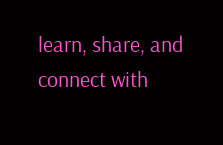learn, share, and connect with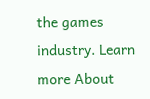the games industry. Learn more About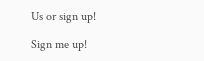Us or sign up!

Sign me up!